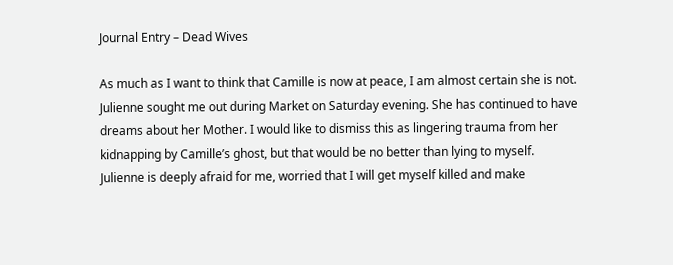Journal Entry – Dead Wives

As much as I want to think that Camille is now at peace, I am almost certain she is not. Julienne sought me out during Market on Saturday evening. She has continued to have dreams about her Mother. I would like to dismiss this as lingering trauma from her kidnapping by Camille’s ghost, but that would be no better than lying to myself. Julienne is deeply afraid for me, worried that I will get myself killed and make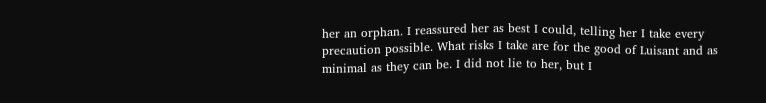her an orphan. I reassured her as best I could, telling her I take every precaution possible. What risks I take are for the good of Luisant and as minimal as they can be. I did not lie to her, but I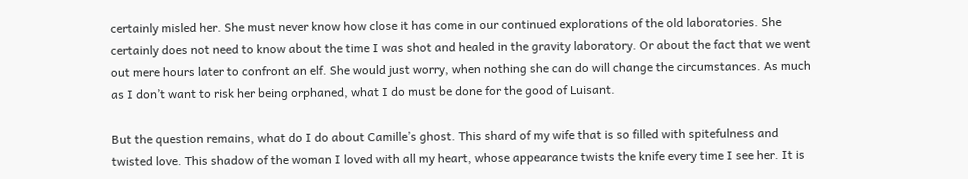certainly misled her. She must never know how close it has come in our continued explorations of the old laboratories. She certainly does not need to know about the time I was shot and healed in the gravity laboratory. Or about the fact that we went out mere hours later to confront an elf. She would just worry, when nothing she can do will change the circumstances. As much as I don’t want to risk her being orphaned, what I do must be done for the good of Luisant.

But the question remains, what do I do about Camille’s ghost. This shard of my wife that is so filled with spitefulness and twisted love. This shadow of the woman I loved with all my heart, whose appearance twists the knife every time I see her. It is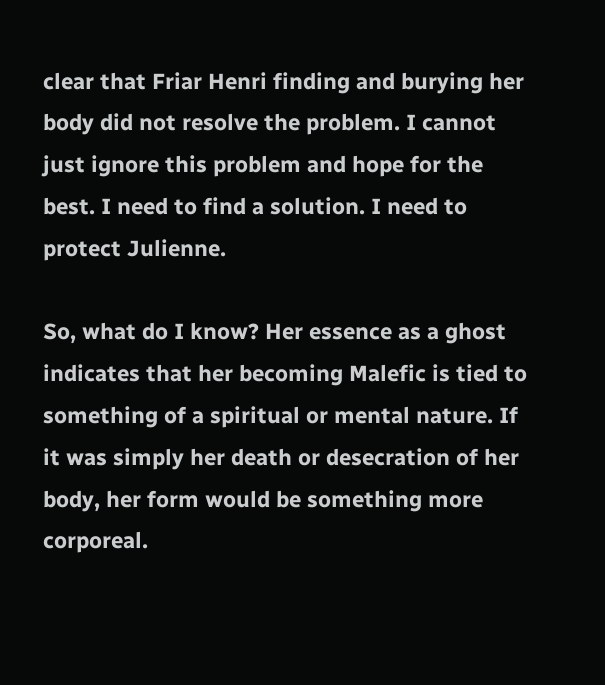clear that Friar Henri finding and burying her body did not resolve the problem. I cannot just ignore this problem and hope for the best. I need to find a solution. I need to protect Julienne.

So, what do I know? Her essence as a ghost indicates that her becoming Malefic is tied to something of a spiritual or mental nature. If it was simply her death or desecration of her body, her form would be something more corporeal.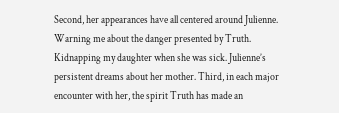Second, her appearances have all centered around Julienne. Warning me about the danger presented by Truth. Kidnapping my daughter when she was sick. Julienne’s persistent dreams about her mother. Third, in each major encounter with her, the spirit Truth has made an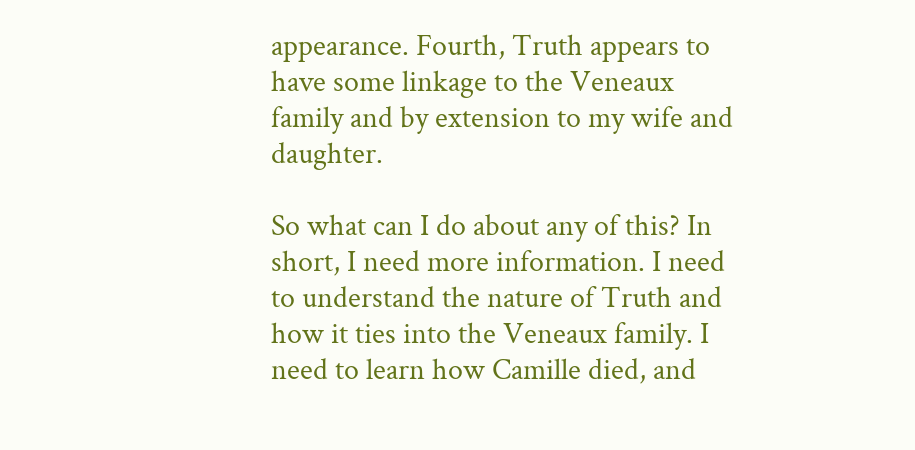appearance. Fourth, Truth appears to have some linkage to the Veneaux family and by extension to my wife and daughter.

So what can I do about any of this? In short, I need more information. I need to understand the nature of Truth and how it ties into the Veneaux family. I need to learn how Camille died, and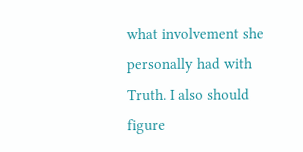what involvement she personally had with Truth. I also should figure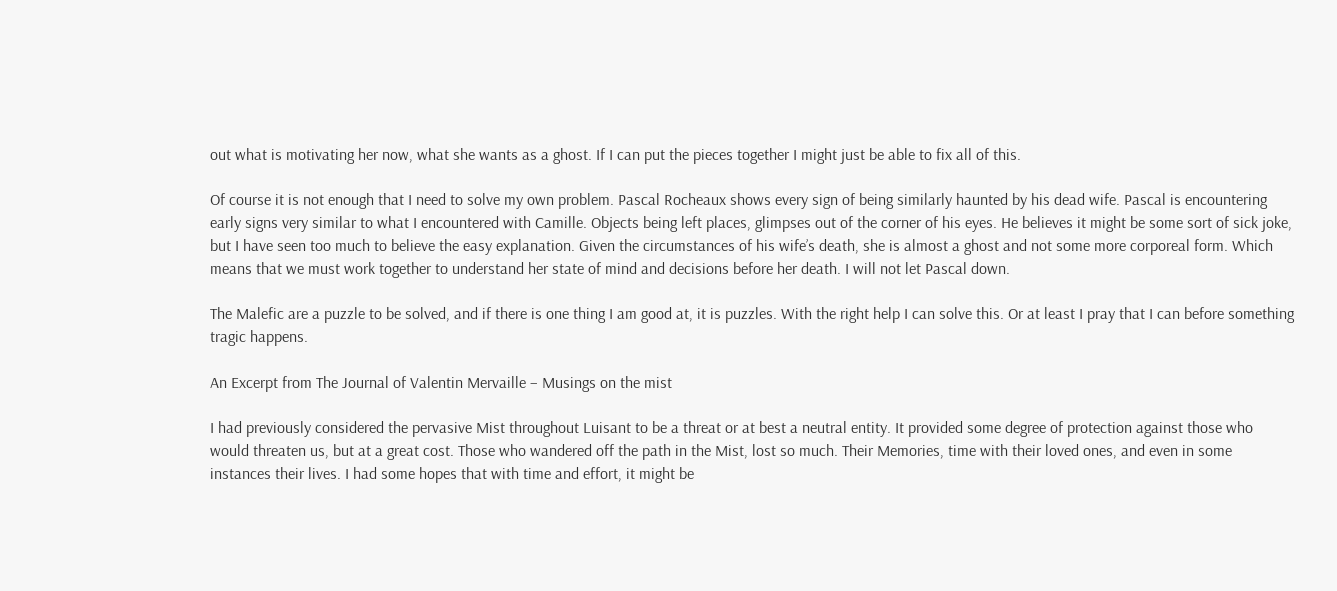out what is motivating her now, what she wants as a ghost. If I can put the pieces together I might just be able to fix all of this.

Of course it is not enough that I need to solve my own problem. Pascal Rocheaux shows every sign of being similarly haunted by his dead wife. Pascal is encountering early signs very similar to what I encountered with Camille. Objects being left places, glimpses out of the corner of his eyes. He believes it might be some sort of sick joke, but I have seen too much to believe the easy explanation. Given the circumstances of his wife’s death, she is almost a ghost and not some more corporeal form. Which means that we must work together to understand her state of mind and decisions before her death. I will not let Pascal down.

The Malefic are a puzzle to be solved, and if there is one thing I am good at, it is puzzles. With the right help I can solve this. Or at least I pray that I can before something tragic happens.

An Excerpt from The Journal of Valentin Mervaille – Musings on the mist

I had previously considered the pervasive Mist throughout Luisant to be a threat or at best a neutral entity. It provided some degree of protection against those who would threaten us, but at a great cost. Those who wandered off the path in the Mist, lost so much. Their Memories, time with their loved ones, and even in some instances their lives. I had some hopes that with time and effort, it might be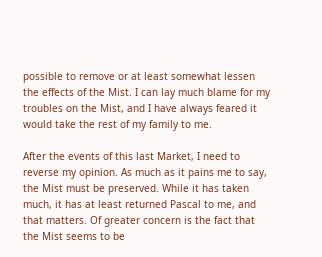possible to remove or at least somewhat lessen the effects of the Mist. I can lay much blame for my troubles on the Mist, and I have always feared it would take the rest of my family to me.

After the events of this last Market, I need to reverse my opinion. As much as it pains me to say, the Mist must be preserved. While it has taken much, it has at least returned Pascal to me, and that matters. Of greater concern is the fact that the Mist seems to be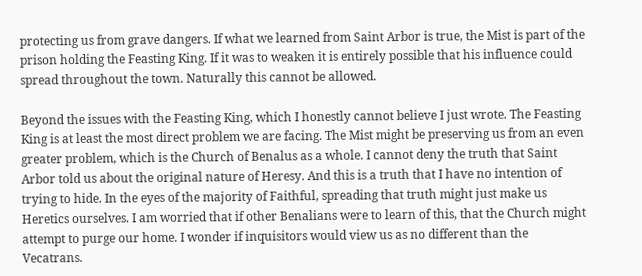protecting us from grave dangers. If what we learned from Saint Arbor is true, the Mist is part of the prison holding the Feasting King. If it was to weaken it is entirely possible that his influence could spread throughout the town. Naturally this cannot be allowed.

Beyond the issues with the Feasting King, which I honestly cannot believe I just wrote. The Feasting King is at least the most direct problem we are facing. The Mist might be preserving us from an even greater problem, which is the Church of Benalus as a whole. I cannot deny the truth that Saint Arbor told us about the original nature of Heresy. And this is a truth that I have no intention of trying to hide. In the eyes of the majority of Faithful, spreading that truth might just make us Heretics ourselves. I am worried that if other Benalians were to learn of this, that the Church might attempt to purge our home. I wonder if inquisitors would view us as no different than the Vecatrans.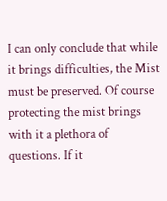I can only conclude that while it brings difficulties, the Mist must be preserved. Of course protecting the mist brings with it a plethora of questions. If it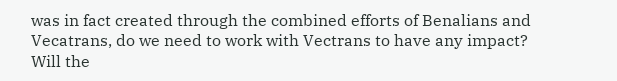was in fact created through the combined efforts of Benalians and Vecatrans, do we need to work with Vectrans to have any impact? Will the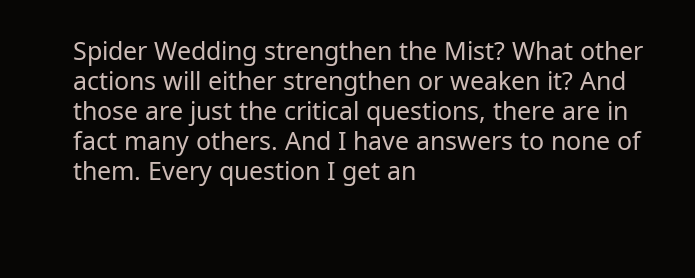Spider Wedding strengthen the Mist? What other actions will either strengthen or weaken it? And those are just the critical questions, there are in fact many others. And I have answers to none of them. Every question I get an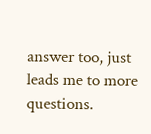answer too, just leads me to more questions.